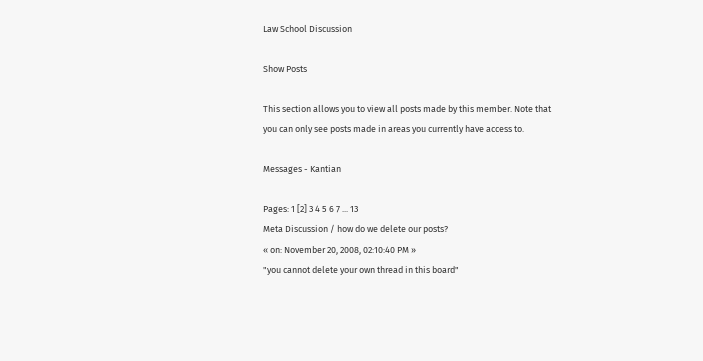Law School Discussion

Show Posts

This section allows you to view all posts made by this member. Note that you can only see posts made in areas you currently have access to.

Messages - Kantian

Pages: 1 [2] 3 4 5 6 7 ... 13
Meta Discussion / how do we delete our posts?
« on: November 20, 2008, 02:10:40 PM »
"you cannot delete your own thread in this board"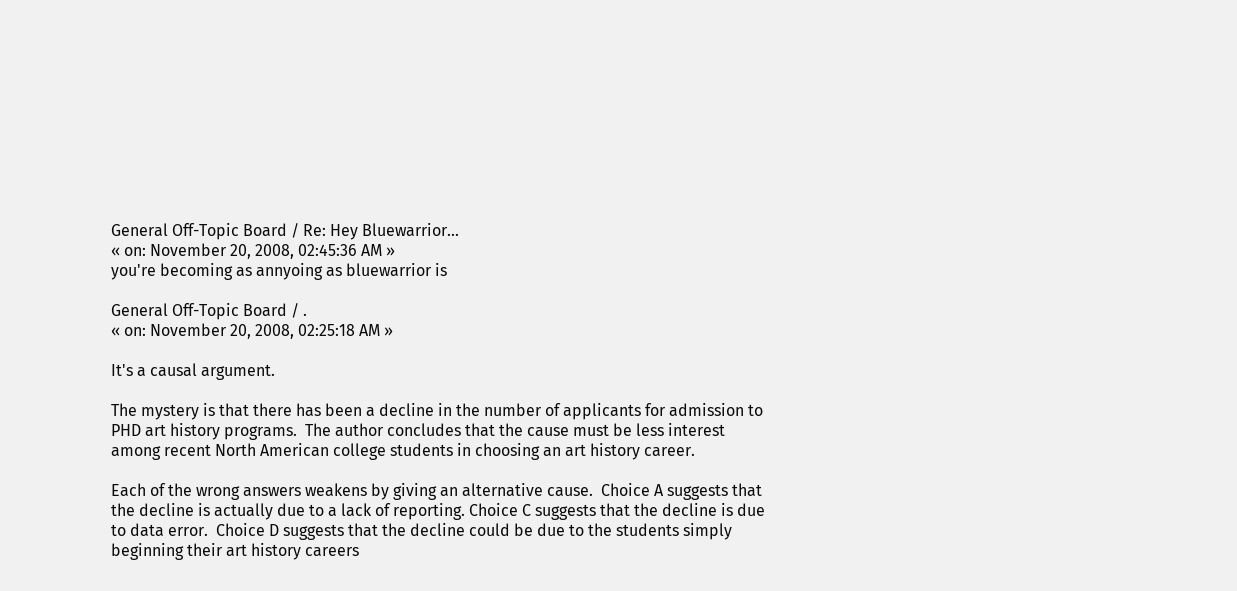General Off-Topic Board / Re: Hey Bluewarrior...
« on: November 20, 2008, 02:45:36 AM »
you're becoming as annyoing as bluewarrior is

General Off-Topic Board / .
« on: November 20, 2008, 02:25:18 AM »

It's a causal argument.

The mystery is that there has been a decline in the number of applicants for admission to PHD art history programs.  The author concludes that the cause must be less interest among recent North American college students in choosing an art history career.

Each of the wrong answers weakens by giving an alternative cause.  Choice A suggests that the decline is actually due to a lack of reporting. Choice C suggests that the decline is due to data error.  Choice D suggests that the decline could be due to the students simply beginning their art history careers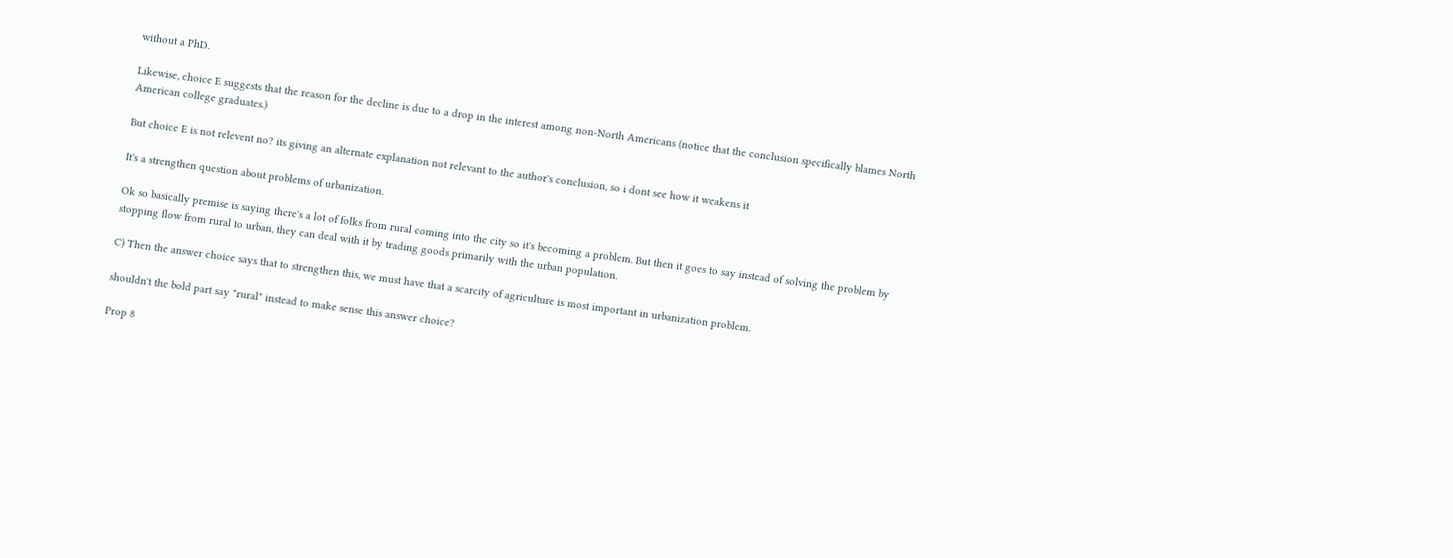without a PhD.

Likewise, choice E suggests that the reason for the decline is due to a drop in the interest among non-North Americans (notice that the conclusion specifically blames North American college graduates.)

But choice E is not relevent no? its giving an alternate explanation not relevant to the author's conclusion, so i dont see how it weakens it

It's a strengthen question about problems of urbanization.

Ok so basically premise is saying there's a lot of folks from rural coming into the city so it's becoming a problem. But then it goes to say instead of solving the problem by stopping flow from rural to urban, they can deal with it by trading goods primarily with the urban population.

C) Then the answer choice says that to strengthen this, we must have that a scarcity of agriculture is most important in urbanization problem.

shouldn't the bold part say "rural" instead to make sense this answer choice?

Prop 8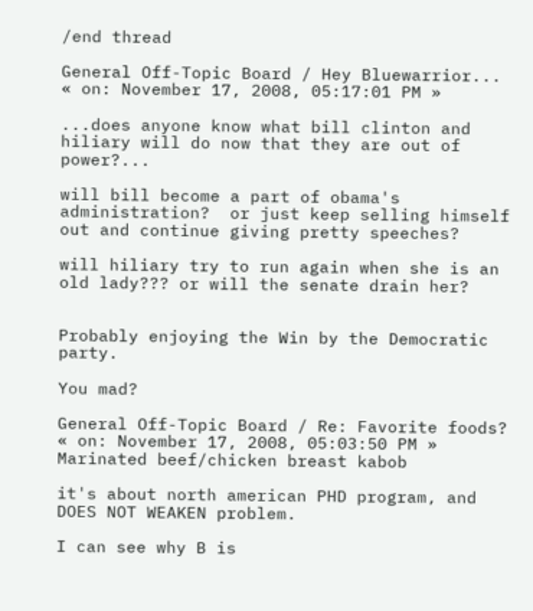/end thread

General Off-Topic Board / Hey Bluewarrior...
« on: November 17, 2008, 05:17:01 PM »

...does anyone know what bill clinton and hiliary will do now that they are out of power?...

will bill become a part of obama's administration?  or just keep selling himself out and continue giving pretty speeches?

will hiliary try to run again when she is an old lady??? or will the senate drain her?


Probably enjoying the Win by the Democratic party.

You mad?

General Off-Topic Board / Re: Favorite foods?
« on: November 17, 2008, 05:03:50 PM »
Marinated beef/chicken breast kabob

it's about north american PHD program, and DOES NOT WEAKEN problem.

I can see why B is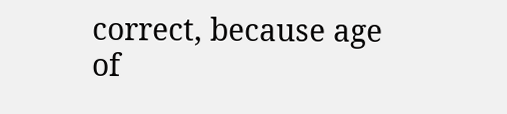correct, because age of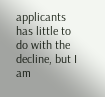applicants has little to do with the decline, but I am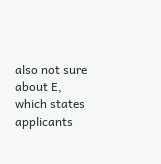also not sure about E, which states applicants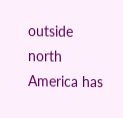outside north America has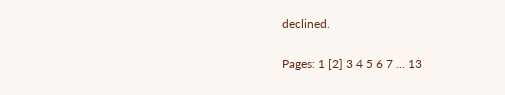declined.

Pages: 1 [2] 3 4 5 6 7 ... 13